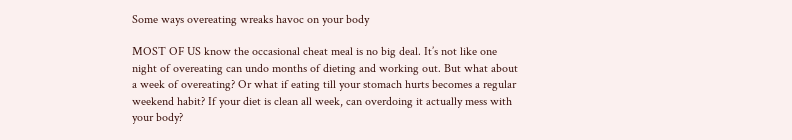Some ways overeating wreaks havoc on your body

MOST OF US know the occasional cheat meal is no big deal. It’s not like one night of overeating can undo months of dieting and working out. But what about a week of overeating? Or what if eating till your stomach hurts becomes a regular weekend habit? If your diet is clean all week, can overdoing it actually mess with your body?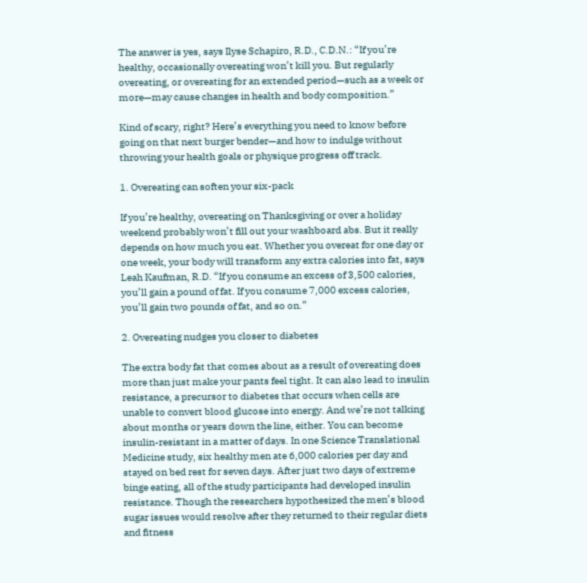The answer is yes, says Ilyse Schapiro, R.D., C.D.N.: “If you’re healthy, occasionally overeating won’t kill you. But regularly overeating, or overeating for an extended period—such as a week or more—may cause changes in health and body composition.”

Kind of scary, right? Here’s everything you need to know before going on that next burger bender—and how to indulge without throwing your health goals or physique progress off track.

1. Overeating can soften your six-pack

If you’re healthy, overeating on Thanksgiving or over a holiday weekend probably won’t fill out your washboard abs. But it really depends on how much you eat. Whether you overeat for one day or one week, your body will transform any extra calories into fat, says Leah Kaufman, R.D. “If you consume an excess of 3,500 calories, you’ll gain a pound of fat. If you consume 7,000 excess calories, you’ll gain two pounds of fat, and so on.”

2. Overeating nudges you closer to diabetes

The extra body fat that comes about as a result of overeating does more than just make your pants feel tight. It can also lead to insulin resistance, a precursor to diabetes that occurs when cells are unable to convert blood glucose into energy. And we’re not talking about months or years down the line, either. You can become insulin-resistant in a matter of days. In one Science Translational Medicine study, six healthy men ate 6,000 calories per day and stayed on bed rest for seven days. After just two days of extreme binge eating, all of the study participants had developed insulin resistance. Though the researchers hypothesized the men’s blood sugar issues would resolve after they returned to their regular diets and fitness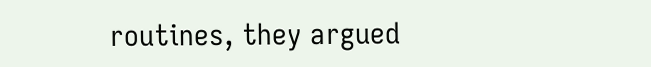routines, they argued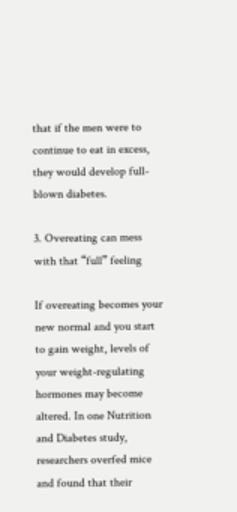that if the men were to continue to eat in excess, they would develop full-blown diabetes.

3. Overeating can mess with that “full” feeling

If overeating becomes your new normal and you start to gain weight, levels of your weight-regulating hormones may become altered. In one Nutrition and Diabetes study, researchers overfed mice and found that their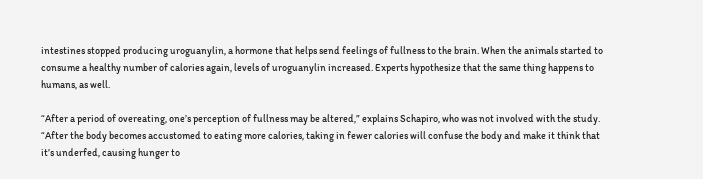intestines stopped producing uroguanylin, a hormone that helps send feelings of fullness to the brain. When the animals started to consume a healthy number of calories again, levels of uroguanylin increased. Experts hypothesize that the same thing happens to humans, as well.

“After a period of overeating, one’s perception of fullness may be altered,” explains Schapiro, who was not involved with the study. “After the body becomes accustomed to eating more calories, taking in fewer calories will confuse the body and make it think that it’s underfed, causing hunger to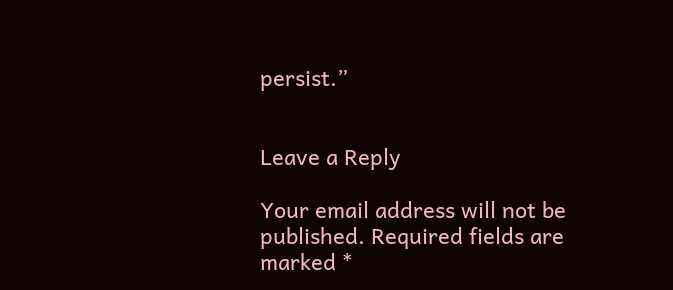persist.”


Leave a Reply

Your email address will not be published. Required fields are marked *